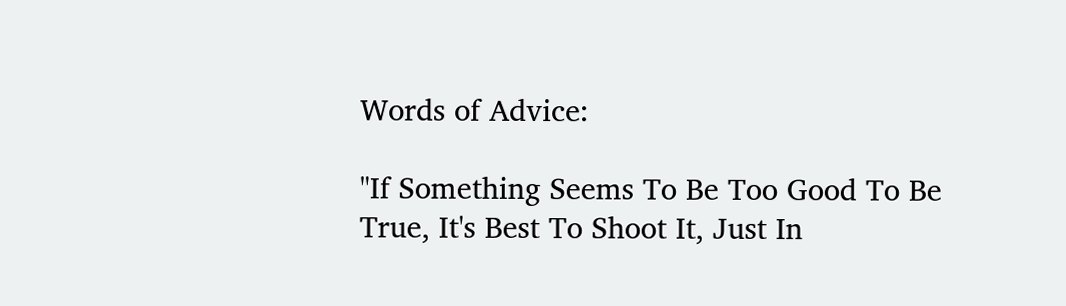Words of Advice:

"If Something Seems To Be Too Good To Be True, It's Best To Shoot It, Just In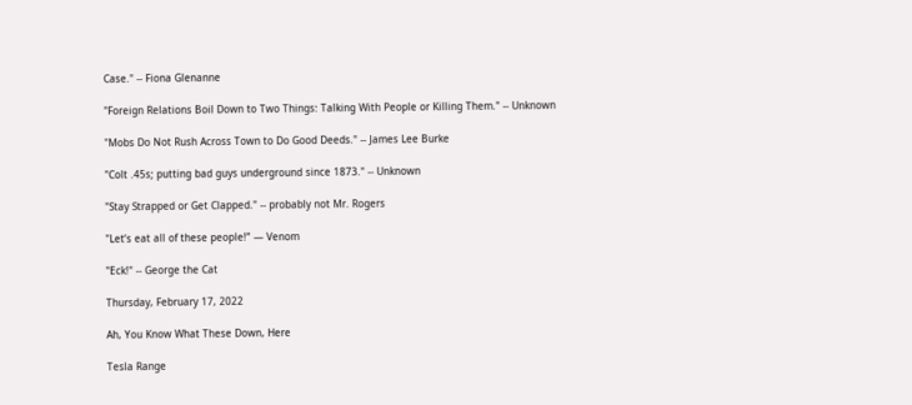Case." -- Fiona Glenanne

"Foreign Relations Boil Down to Two Things: Talking With People or Killing Them." -- Unknown

"Mobs Do Not Rush Across Town to Do Good Deeds." -- James Lee Burke

"Colt .45s; putting bad guys underground since 1873." -- Unknown

"Stay Strapped or Get Clapped." -- probably not Mr. Rogers

"Let’s eat all of these people!” — Venom

"Eck!" -- George the Cat

Thursday, February 17, 2022

Ah, You Know What These Down, Here

Tesla Range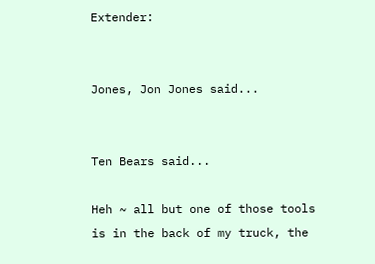Extender:


Jones, Jon Jones said...


Ten Bears said...

Heh ~ all but one of those tools is in the back of my truck, the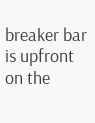breaker bar is upfront on the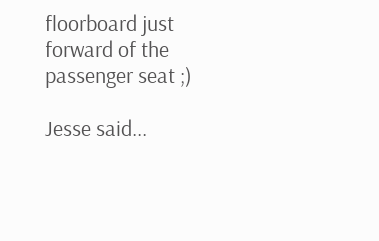floorboard just forward of the passenger seat ;)

Jesse said...